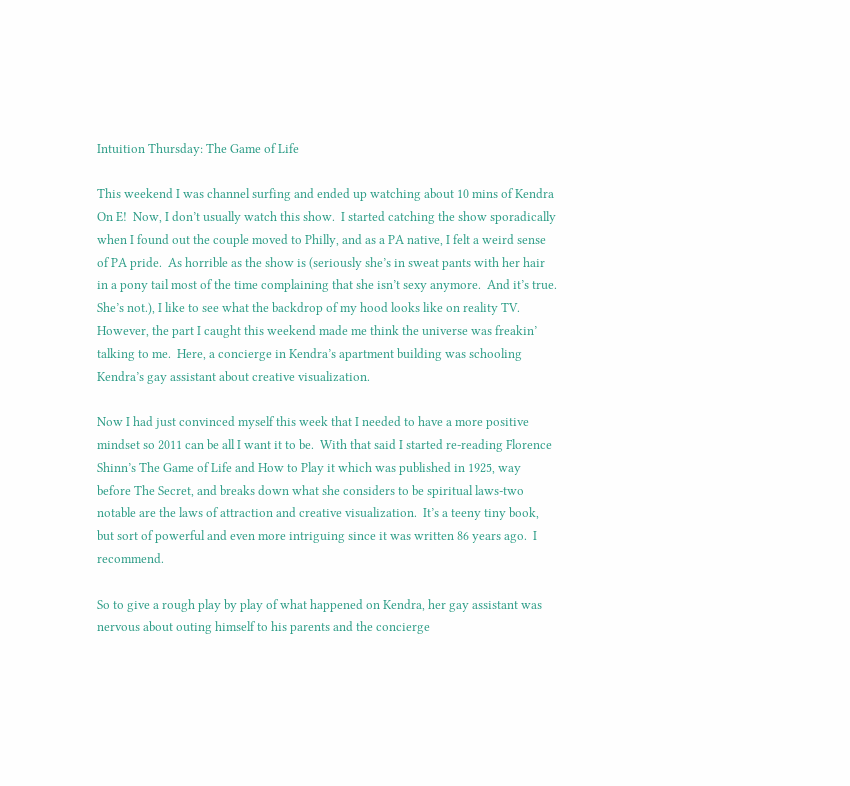Intuition Thursday: The Game of Life

This weekend I was channel surfing and ended up watching about 10 mins of Kendra On E!  Now, I don’t usually watch this show.  I started catching the show sporadically when I found out the couple moved to Philly, and as a PA native, I felt a weird sense of PA pride.  As horrible as the show is (seriously she’s in sweat pants with her hair in a pony tail most of the time complaining that she isn’t sexy anymore.  And it’s true. She’s not.), I like to see what the backdrop of my hood looks like on reality TV.  However, the part I caught this weekend made me think the universe was freakin’ talking to me.  Here, a concierge in Kendra’s apartment building was schooling Kendra’s gay assistant about creative visualization.

Now I had just convinced myself this week that I needed to have a more positive mindset so 2011 can be all I want it to be.  With that said I started re-reading Florence Shinn’s The Game of Life and How to Play it which was published in 1925, way before The Secret, and breaks down what she considers to be spiritual laws-two notable are the laws of attraction and creative visualization.  It’s a teeny tiny book, but sort of powerful and even more intriguing since it was written 86 years ago.  I recommend.

So to give a rough play by play of what happened on Kendra, her gay assistant was nervous about outing himself to his parents and the concierge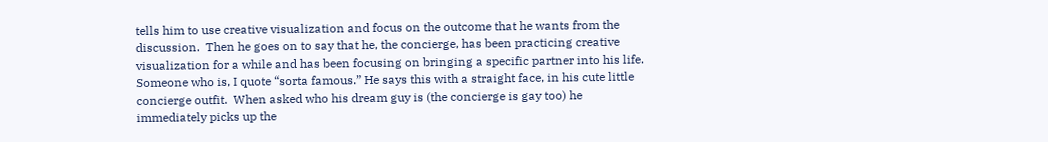tells him to use creative visualization and focus on the outcome that he wants from the discussion.  Then he goes on to say that he, the concierge, has been practicing creative visualization for a while and has been focusing on bringing a specific partner into his life.  Someone who is, I quote “sorta famous.” He says this with a straight face, in his cute little concierge outfit.  When asked who his dream guy is (the concierge is gay too) he immediately picks up the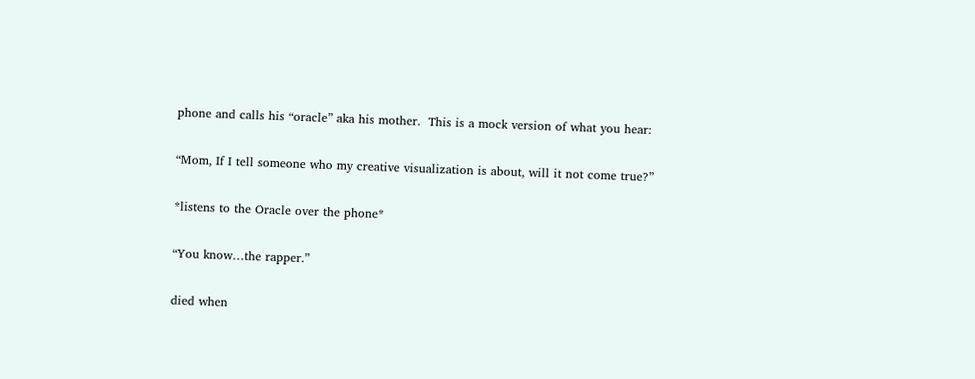phone and calls his “oracle” aka his mother.  This is a mock version of what you hear:

“Mom, If I tell someone who my creative visualization is about, will it not come true?”

*listens to the Oracle over the phone*

“You know…the rapper.”

died when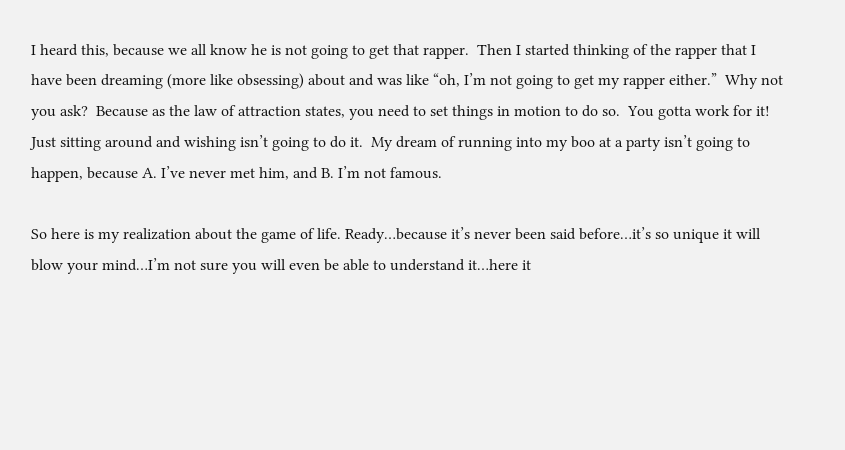I heard this, because we all know he is not going to get that rapper.  Then I started thinking of the rapper that I have been dreaming (more like obsessing) about and was like “oh, I’m not going to get my rapper either.”  Why not you ask?  Because as the law of attraction states, you need to set things in motion to do so.  You gotta work for it!  Just sitting around and wishing isn’t going to do it.  My dream of running into my boo at a party isn’t going to happen, because A. I’ve never met him, and B. I’m not famous.

So here is my realization about the game of life. Ready…because it’s never been said before…it’s so unique it will blow your mind…I’m not sure you will even be able to understand it…here it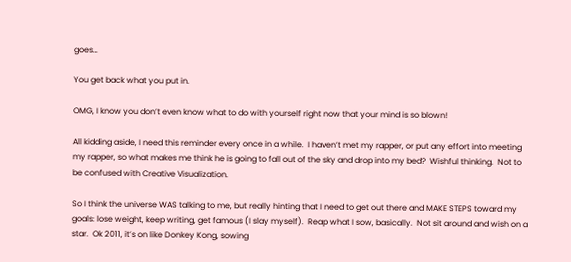goes…

You get back what you put in.

OMG, I know you don’t even know what to do with yourself right now that your mind is so blown!

All kidding aside, I need this reminder every once in a while.  I haven’t met my rapper, or put any effort into meeting my rapper, so what makes me think he is going to fall out of the sky and drop into my bed?  Wishful thinking.  Not to be confused with Creative Visualization.

So I think the universe WAS talking to me, but really hinting that I need to get out there and MAKE STEPS toward my goals: lose weight, keep writing, get famous (I slay myself).  Reap what I sow, basically.  Not sit around and wish on a star.  Ok 2011, it’s on like Donkey Kong, sowing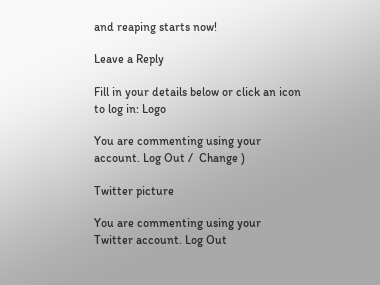and reaping starts now!

Leave a Reply

Fill in your details below or click an icon to log in: Logo

You are commenting using your account. Log Out /  Change )

Twitter picture

You are commenting using your Twitter account. Log Out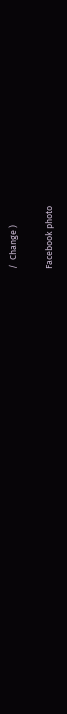/  Change )

Facebook photo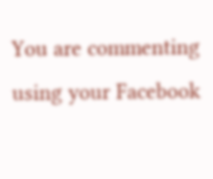You are commenting using your Facebook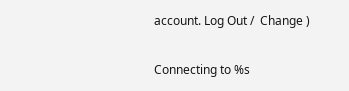account. Log Out /  Change )

Connecting to %s